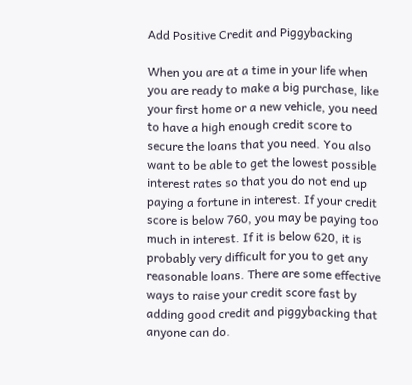Add Positive Credit and Piggybacking

When you are at a time in your life when you are ready to make a big purchase, like your first home or a new vehicle, you need to have a high enough credit score to secure the loans that you need. You also want to be able to get the lowest possible interest rates so that you do not end up paying a fortune in interest. If your credit score is below 760, you may be paying too much in interest. If it is below 620, it is probably very difficult for you to get any reasonable loans. There are some effective ways to raise your credit score fast by adding good credit and piggybacking that anyone can do.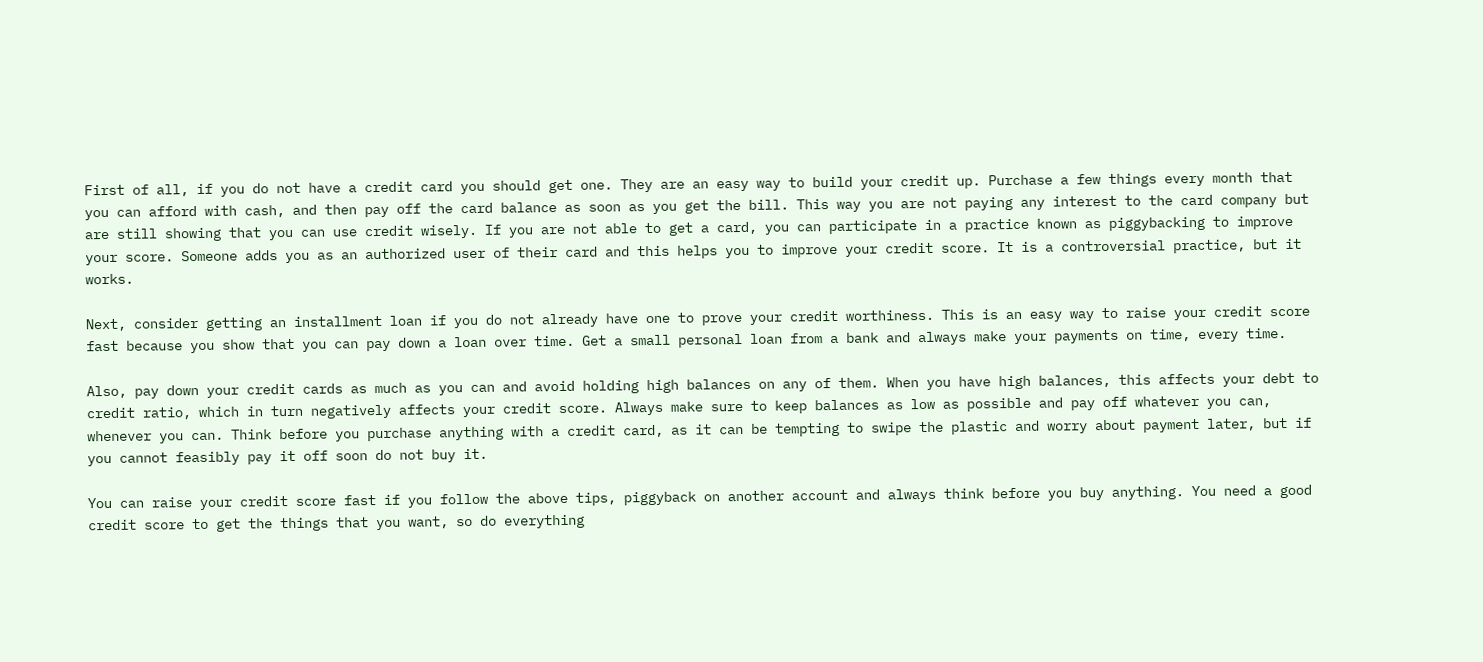First of all, if you do not have a credit card you should get one. They are an easy way to build your credit up. Purchase a few things every month that you can afford with cash, and then pay off the card balance as soon as you get the bill. This way you are not paying any interest to the card company but are still showing that you can use credit wisely. If you are not able to get a card, you can participate in a practice known as piggybacking to improve your score. Someone adds you as an authorized user of their card and this helps you to improve your credit score. It is a controversial practice, but it works.

Next, consider getting an installment loan if you do not already have one to prove your credit worthiness. This is an easy way to raise your credit score fast because you show that you can pay down a loan over time. Get a small personal loan from a bank and always make your payments on time, every time.

Also, pay down your credit cards as much as you can and avoid holding high balances on any of them. When you have high balances, this affects your debt to credit ratio, which in turn negatively affects your credit score. Always make sure to keep balances as low as possible and pay off whatever you can, whenever you can. Think before you purchase anything with a credit card, as it can be tempting to swipe the plastic and worry about payment later, but if you cannot feasibly pay it off soon do not buy it.

You can raise your credit score fast if you follow the above tips, piggyback on another account and always think before you buy anything. You need a good credit score to get the things that you want, so do everything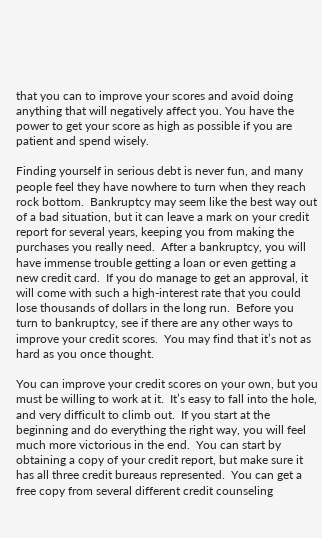that you can to improve your scores and avoid doing anything that will negatively affect you. You have the power to get your score as high as possible if you are patient and spend wisely.

Finding yourself in serious debt is never fun, and many people feel they have nowhere to turn when they reach rock bottom.  Bankruptcy may seem like the best way out of a bad situation, but it can leave a mark on your credit report for several years, keeping you from making the purchases you really need.  After a bankruptcy, you will have immense trouble getting a loan or even getting a new credit card.  If you do manage to get an approval, it will come with such a high-interest rate that you could lose thousands of dollars in the long run.  Before you turn to bankruptcy, see if there are any other ways to improve your credit scores.  You may find that it’s not as hard as you once thought.

You can improve your credit scores on your own, but you must be willing to work at it.  It’s easy to fall into the hole, and very difficult to climb out.  If you start at the beginning and do everything the right way, you will feel much more victorious in the end.  You can start by obtaining a copy of your credit report, but make sure it has all three credit bureaus represented.  You can get a free copy from several different credit counseling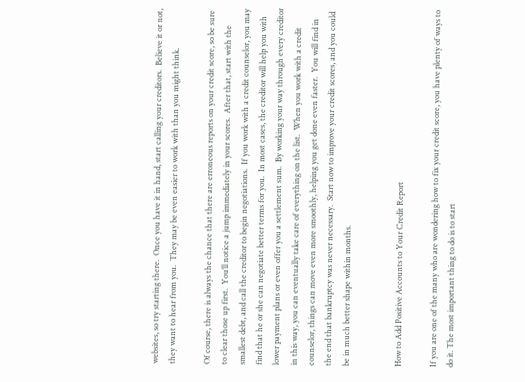websites, so try starting there.  Once you have it in hand, start calling your creditors.  Believe it or not, they want to hear from you.  They may be even easier to work with than you might think.

Of course, there is always the chance that there are erroneous reports on your credit score, so be sure to clear those up first.  You’ll notice a jump immediately in your scores.  After that, start with the smallest debt, and call the creditor to begin negotiations.  If you work with a credit counselor, you may find that he or she can negotiate better terms for you.  In most cases, the creditor will help you with lower payment plans or even offer you a settlement sum.  By working your way through every creditor in this way, you can eventually take care of everything on the list.  When you work with a credit counselor, things can move even more smoothly, helping you get done even faster.  You will find in the end that bankruptcy was never necessary.  Start now to improve your credit scores, and you could be in much better shape within months.


How to Add Positive Accounts to Your Credit Report

If you are one of the many who are wondering how to fix your credit score, you have plenty of ways to do it. The most important thing to do is to start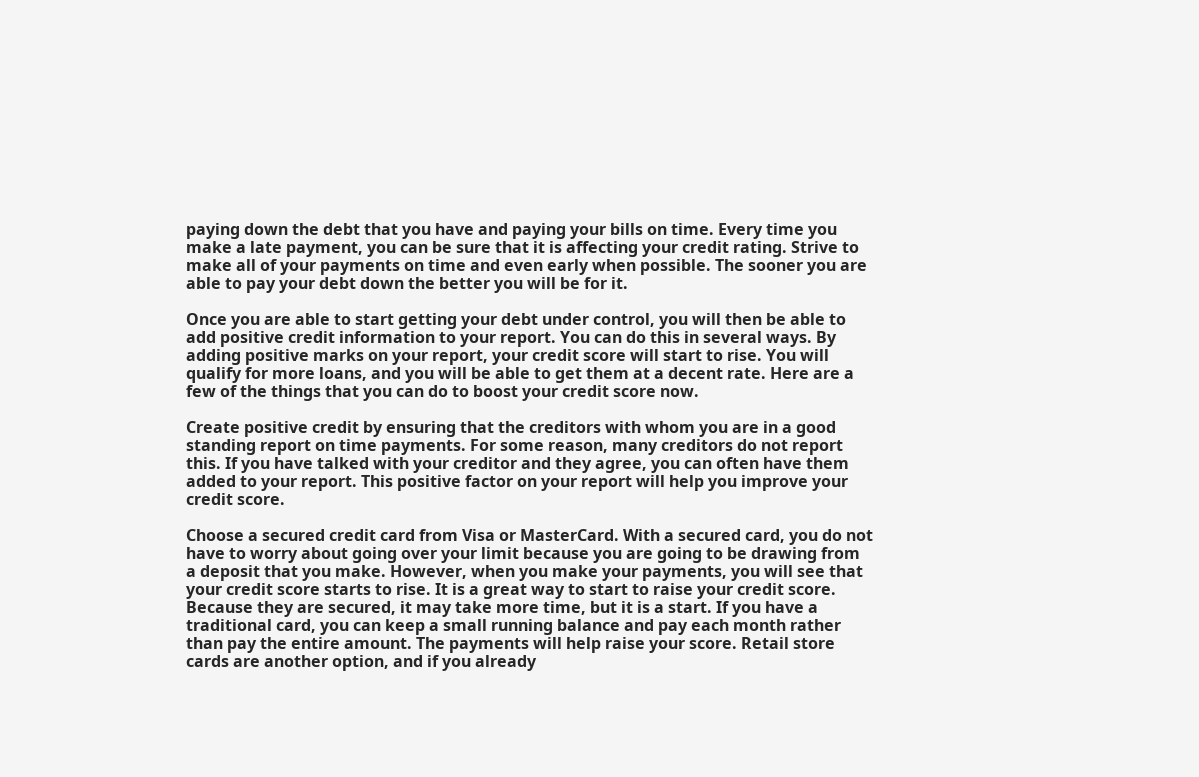paying down the debt that you have and paying your bills on time. Every time you make a late payment, you can be sure that it is affecting your credit rating. Strive to make all of your payments on time and even early when possible. The sooner you are able to pay your debt down the better you will be for it.

Once you are able to start getting your debt under control, you will then be able to add positive credit information to your report. You can do this in several ways. By adding positive marks on your report, your credit score will start to rise. You will qualify for more loans, and you will be able to get them at a decent rate. Here are a few of the things that you can do to boost your credit score now.

Create positive credit by ensuring that the creditors with whom you are in a good standing report on time payments. For some reason, many creditors do not report this. If you have talked with your creditor and they agree, you can often have them added to your report. This positive factor on your report will help you improve your credit score.

Choose a secured credit card from Visa or MasterCard. With a secured card, you do not have to worry about going over your limit because you are going to be drawing from a deposit that you make. However, when you make your payments, you will see that your credit score starts to rise. It is a great way to start to raise your credit score. Because they are secured, it may take more time, but it is a start. If you have a traditional card, you can keep a small running balance and pay each month rather than pay the entire amount. The payments will help raise your score. Retail store cards are another option, and if you already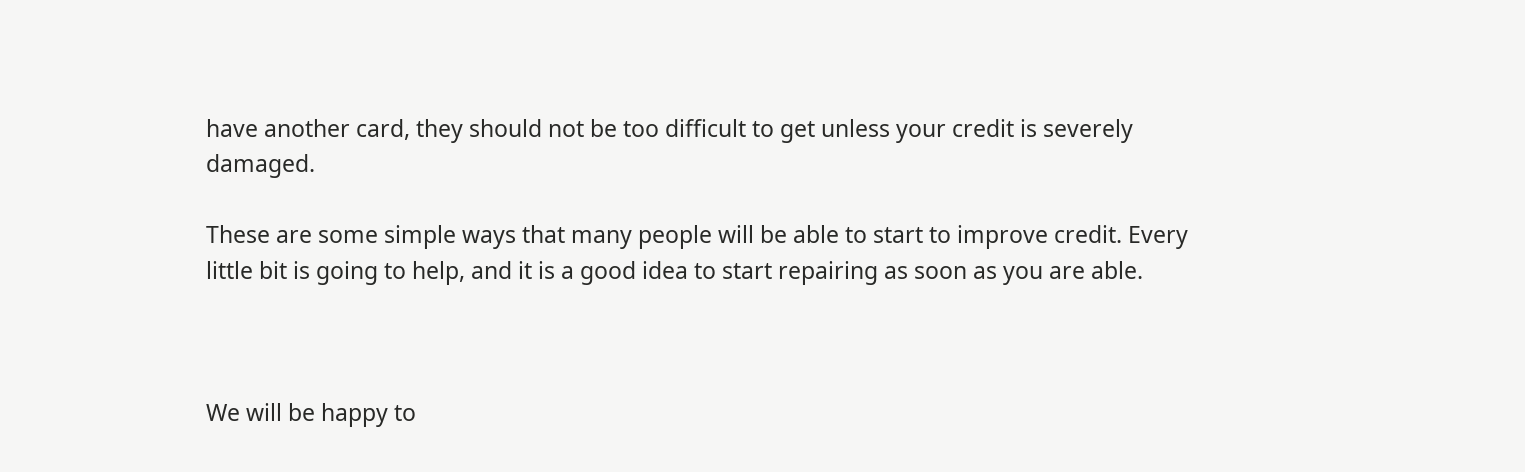have another card, they should not be too difficult to get unless your credit is severely damaged.

These are some simple ways that many people will be able to start to improve credit. Every little bit is going to help, and it is a good idea to start repairing as soon as you are able.



We will be happy to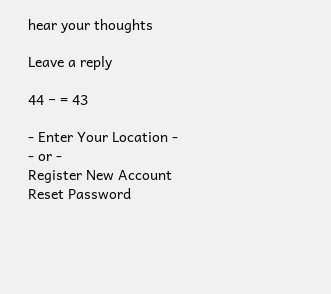hear your thoughts

Leave a reply

44 − = 43

- Enter Your Location -
- or -
Register New Account
Reset Password